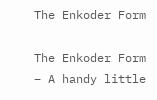The Enkoder Form

The Enkoder Form – A handy little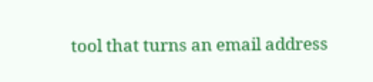tool that turns an email address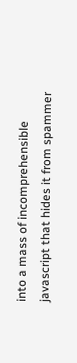into a mass of incomprehensible javascript that hides it from spammer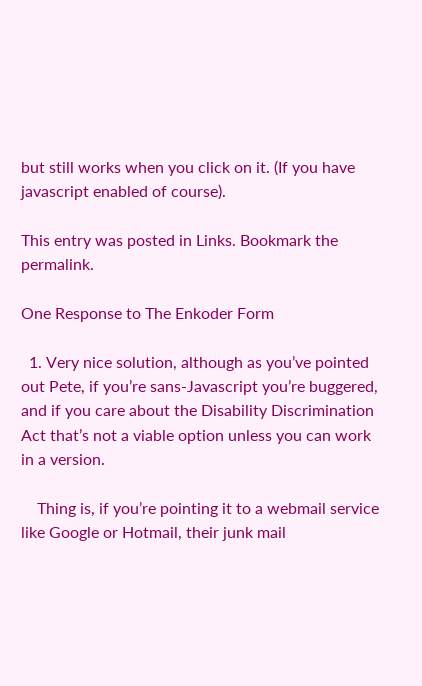but still works when you click on it. (If you have javascript enabled of course).

This entry was posted in Links. Bookmark the permalink.

One Response to The Enkoder Form

  1. Very nice solution, although as you’ve pointed out Pete, if you’re sans-Javascript you’re buggered, and if you care about the Disability Discrimination Act that’s not a viable option unless you can work in a version.

    Thing is, if you’re pointing it to a webmail service like Google or Hotmail, their junk mail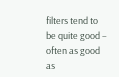filters tend to be quite good – often as good as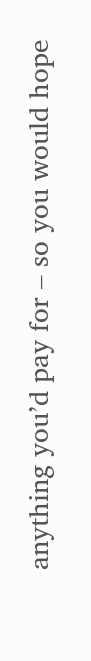anything you’d pay for – so you would hope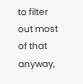to filter out most of that anyway,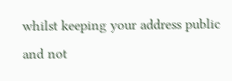whilst keeping your address public and not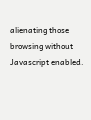alienating those browsing without Javascript enabled.